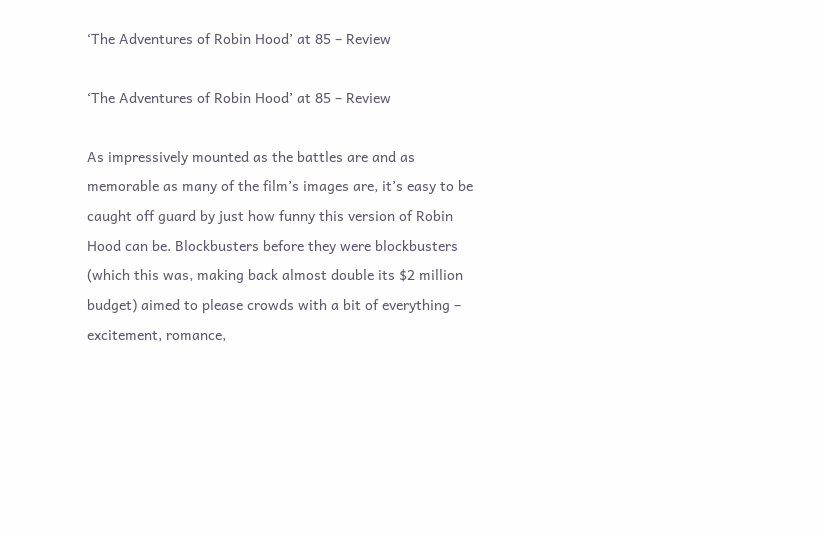‘The Adventures of Robin Hood’ at 85 – Review

‘The Adventures of Robin Hood’ at 85 – Review

As impressively mounted as the battles are and as memorable as many of the film’s images are, it’s easy to be caught off guard by just how funny this version of Robin Hood can be. Blockbusters before they were blockbusters (which this was, making back almost double its $2 million budget) aimed to please crowds with a bit of everything – excitement, romance,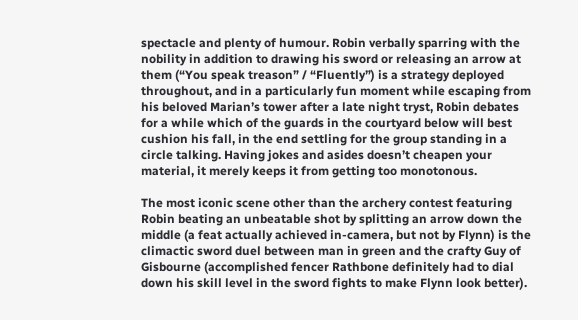spectacle and plenty of humour. Robin verbally sparring with the nobility in addition to drawing his sword or releasing an arrow at them (“You speak treason” / “Fluently”) is a strategy deployed throughout, and in a particularly fun moment while escaping from his beloved Marian’s tower after a late night tryst, Robin debates for a while which of the guards in the courtyard below will best cushion his fall, in the end settling for the group standing in a circle talking. Having jokes and asides doesn’t cheapen your material, it merely keeps it from getting too monotonous.

The most iconic scene other than the archery contest featuring Robin beating an unbeatable shot by splitting an arrow down the middle (a feat actually achieved in-camera, but not by Flynn) is the climactic sword duel between man in green and the crafty Guy of Gisbourne (accomplished fencer Rathbone definitely had to dial down his skill level in the sword fights to make Flynn look better).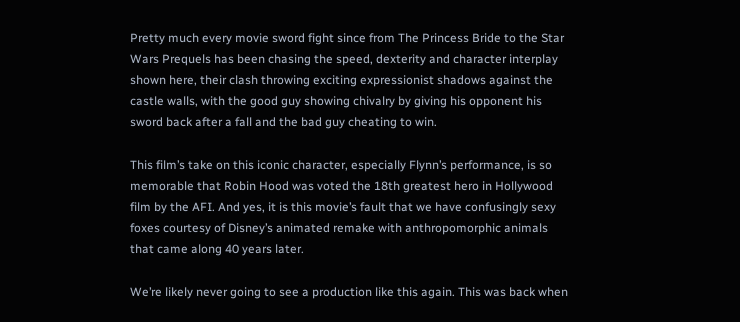Pretty much every movie sword fight since from The Princess Bride to the Star Wars Prequels has been chasing the speed, dexterity and character interplay shown here, their clash throwing exciting expressionist shadows against the castle walls, with the good guy showing chivalry by giving his opponent his sword back after a fall and the bad guy cheating to win.

This film’s take on this iconic character, especially Flynn’s performance, is so memorable that Robin Hood was voted the 18th greatest hero in Hollywood film by the AFI. And yes, it is this movie’s fault that we have confusingly sexy foxes courtesy of Disney’s animated remake with anthropomorphic animals that came along 40 years later.

We’re likely never going to see a production like this again. This was back when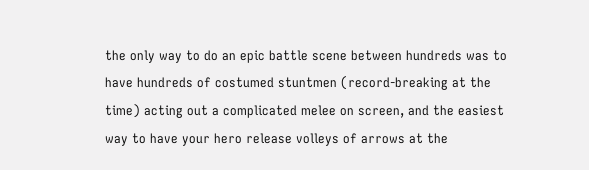the only way to do an epic battle scene between hundreds was to have hundreds of costumed stuntmen (record-breaking at the time) acting out a complicated melee on screen, and the easiest way to have your hero release volleys of arrows at the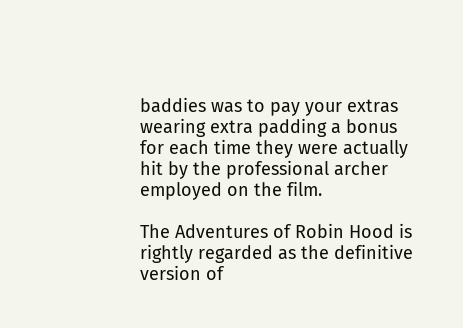baddies was to pay your extras wearing extra padding a bonus for each time they were actually hit by the professional archer employed on the film.

The Adventures of Robin Hood is rightly regarded as the definitive version of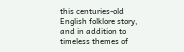this centuries-old English folklore story, and in addition to timeless themes of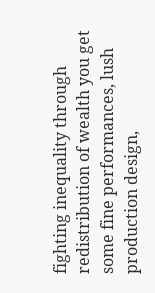fighting inequality through redistribution of wealth you get some fine performances, lush production design,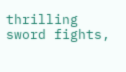thrilling sword fights,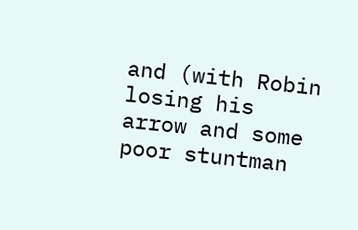and (with Robin losing his arrow and some poor stuntman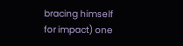bracing himself for impact) one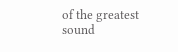of the greatest sound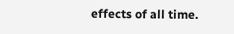effects of all time.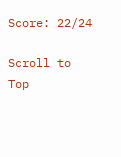Score: 22/24

Scroll to Top